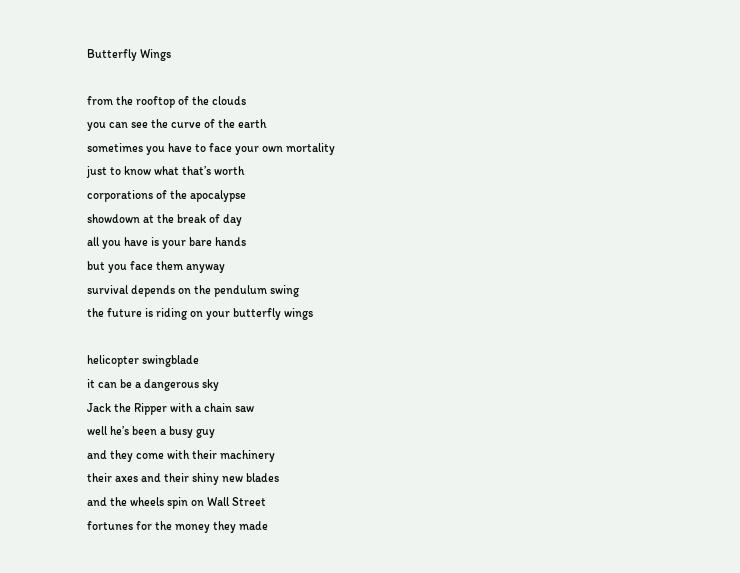Butterfly Wings

from the rooftop of the clouds
you can see the curve of the earth
sometimes you have to face your own mortality
just to know what that’s worth
corporations of the apocalypse
showdown at the break of day
all you have is your bare hands
but you face them anyway
survival depends on the pendulum swing
the future is riding on your butterfly wings

helicopter swingblade
it can be a dangerous sky
Jack the Ripper with a chain saw
well he’s been a busy guy
and they come with their machinery
their axes and their shiny new blades
and the wheels spin on Wall Street
fortunes for the money they made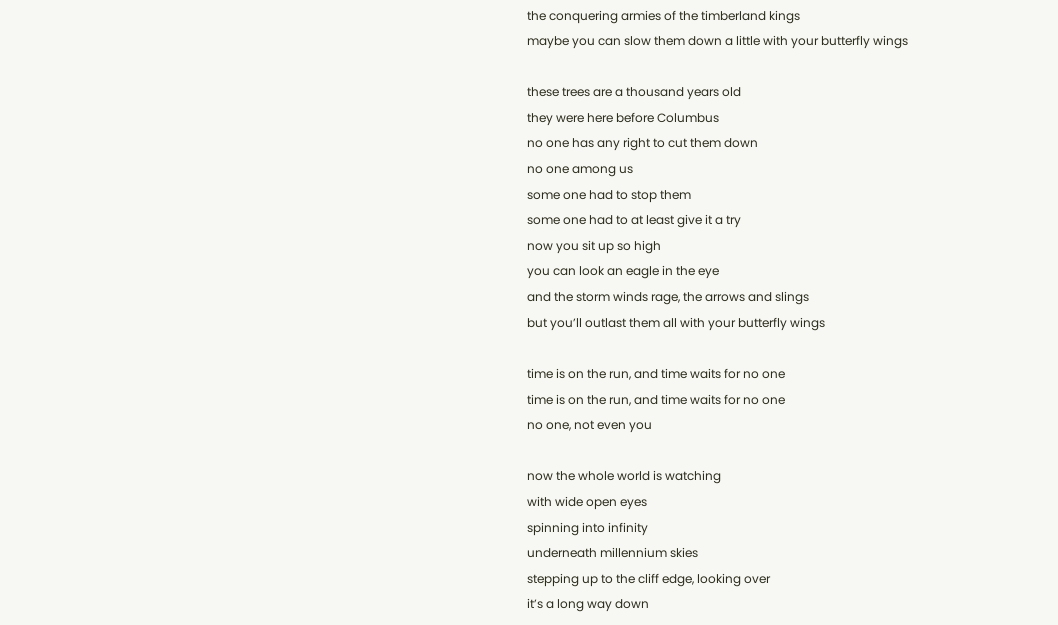the conquering armies of the timberland kings
maybe you can slow them down a little with your butterfly wings

these trees are a thousand years old
they were here before Columbus
no one has any right to cut them down
no one among us
some one had to stop them
some one had to at least give it a try
now you sit up so high
you can look an eagle in the eye
and the storm winds rage, the arrows and slings
but you’ll outlast them all with your butterfly wings

time is on the run, and time waits for no one
time is on the run, and time waits for no one
no one, not even you

now the whole world is watching
with wide open eyes
spinning into infinity
underneath millennium skies
stepping up to the cliff edge, looking over
it’s a long way down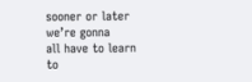sooner or later we’re gonna
all have to learn to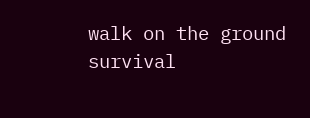walk on the ground
survival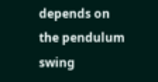depends on the pendulum swing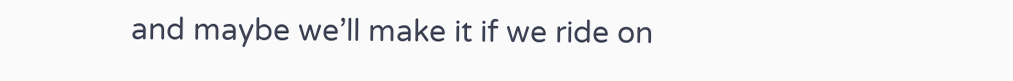and maybe we’ll make it if we ride on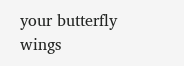your butterfly wings